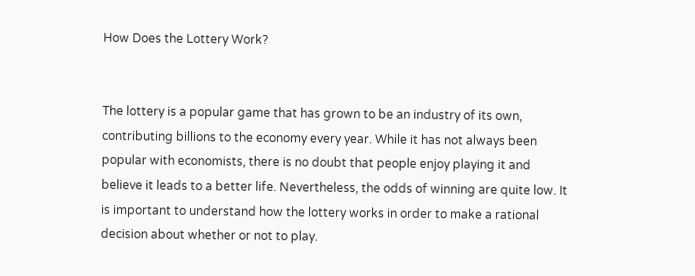How Does the Lottery Work?


The lottery is a popular game that has grown to be an industry of its own, contributing billions to the economy every year. While it has not always been popular with economists, there is no doubt that people enjoy playing it and believe it leads to a better life. Nevertheless, the odds of winning are quite low. It is important to understand how the lottery works in order to make a rational decision about whether or not to play.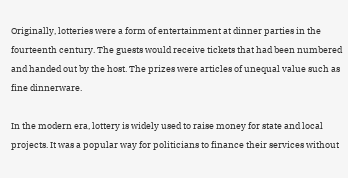Originally, lotteries were a form of entertainment at dinner parties in the fourteenth century. The guests would receive tickets that had been numbered and handed out by the host. The prizes were articles of unequal value such as fine dinnerware.

In the modern era, lottery is widely used to raise money for state and local projects. It was a popular way for politicians to finance their services without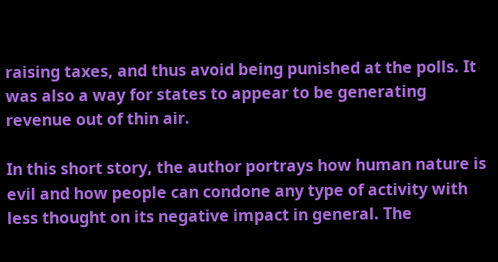raising taxes, and thus avoid being punished at the polls. It was also a way for states to appear to be generating revenue out of thin air.

In this short story, the author portrays how human nature is evil and how people can condone any type of activity with less thought on its negative impact in general. The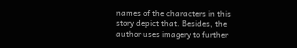names of the characters in this story depict that. Besides, the author uses imagery to further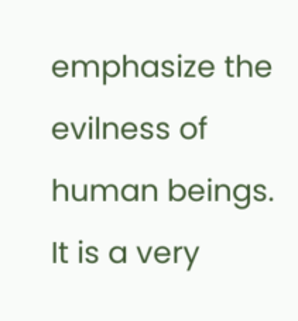emphasize the evilness of human beings. It is a very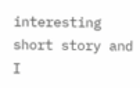interesting short story and I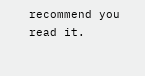recommend you read it.